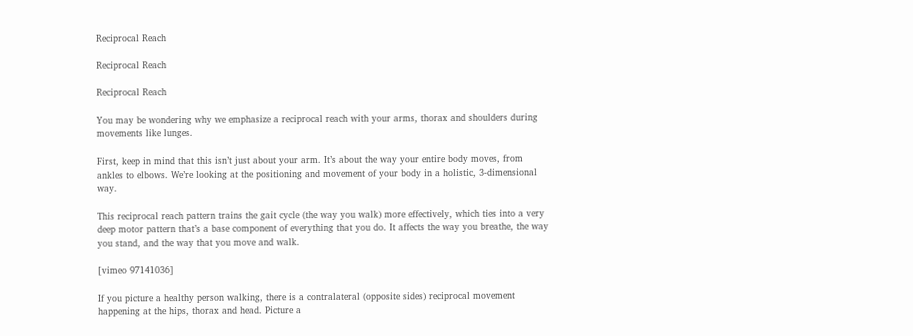Reciprocal Reach

Reciprocal Reach

Reciprocal Reach

You may be wondering why we emphasize a reciprocal reach with your arms, thorax and shoulders during movements like lunges.

First, keep in mind that this isn’t just about your arm. It’s about the way your entire body moves, from ankles to elbows. We’re looking at the positioning and movement of your body in a holistic, 3-dimensional way.

This reciprocal reach pattern trains the gait cycle (the way you walk) more effectively, which ties into a very deep motor pattern that’s a base component of everything that you do. It affects the way you breathe, the way you stand, and the way that you move and walk.

[vimeo 97141036]

If you picture a healthy person walking, there is a contralateral (opposite sides) reciprocal movement happening at the hips, thorax and head. Picture a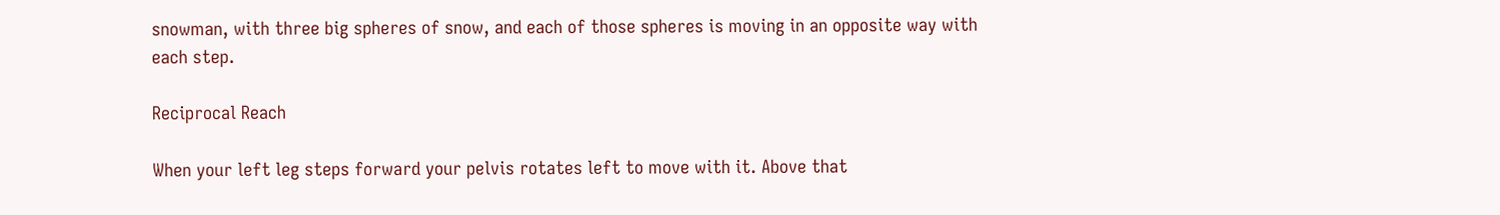snowman, with three big spheres of snow, and each of those spheres is moving in an opposite way with each step.

Reciprocal Reach

When your left leg steps forward your pelvis rotates left to move with it. Above that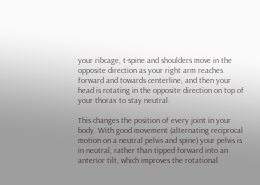your ribcage, t-spine and shoulders move in the opposite direction as your right arm reaches forward and towards centerline, and then your head is rotating in the opposite direction on top of your thorax to stay neutral.

This changes the position of every joint in your body. With good movement (alternating reciprocal motion on a neutral pelvis and spine) your pelvis is in neutral, rather than tipped forward into an anterior tilt, which improves the rotational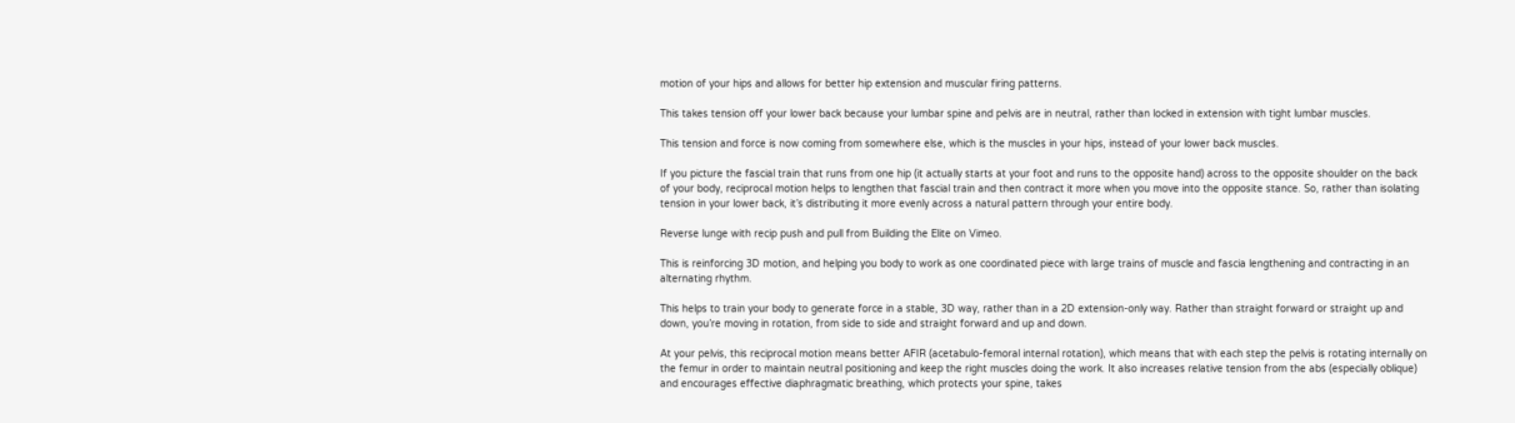motion of your hips and allows for better hip extension and muscular firing patterns.

This takes tension off your lower back because your lumbar spine and pelvis are in neutral, rather than locked in extension with tight lumbar muscles.

This tension and force is now coming from somewhere else, which is the muscles in your hips, instead of your lower back muscles.

If you picture the fascial train that runs from one hip (it actually starts at your foot and runs to the opposite hand) across to the opposite shoulder on the back of your body, reciprocal motion helps to lengthen that fascial train and then contract it more when you move into the opposite stance. So, rather than isolating tension in your lower back, it’s distributing it more evenly across a natural pattern through your entire body.

Reverse lunge with recip push and pull from Building the Elite on Vimeo.

This is reinforcing 3D motion, and helping you body to work as one coordinated piece with large trains of muscle and fascia lengthening and contracting in an alternating rhythm.

This helps to train your body to generate force in a stable, 3D way, rather than in a 2D extension-only way. Rather than straight forward or straight up and down, you’re moving in rotation, from side to side and straight forward and up and down.

At your pelvis, this reciprocal motion means better AFIR (acetabulo-femoral internal rotation), which means that with each step the pelvis is rotating internally on the femur in order to maintain neutral positioning and keep the right muscles doing the work. It also increases relative tension from the abs (especially oblique) and encourages effective diaphragmatic breathing, which protects your spine, takes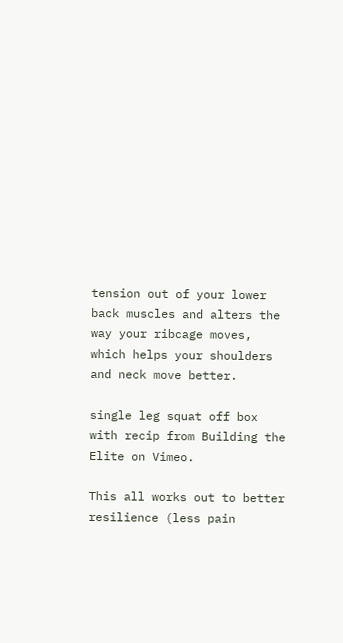tension out of your lower back muscles and alters the way your ribcage moves, which helps your shoulders and neck move better.

single leg squat off box with recip from Building the Elite on Vimeo.

This all works out to better resilience (less pain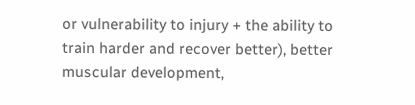or vulnerability to injury + the ability to train harder and recover better), better muscular development,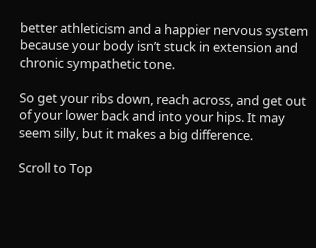better athleticism and a happier nervous system because your body isn’t stuck in extension and chronic sympathetic tone.

So get your ribs down, reach across, and get out of your lower back and into your hips. It may seem silly, but it makes a big difference.

Scroll to Top